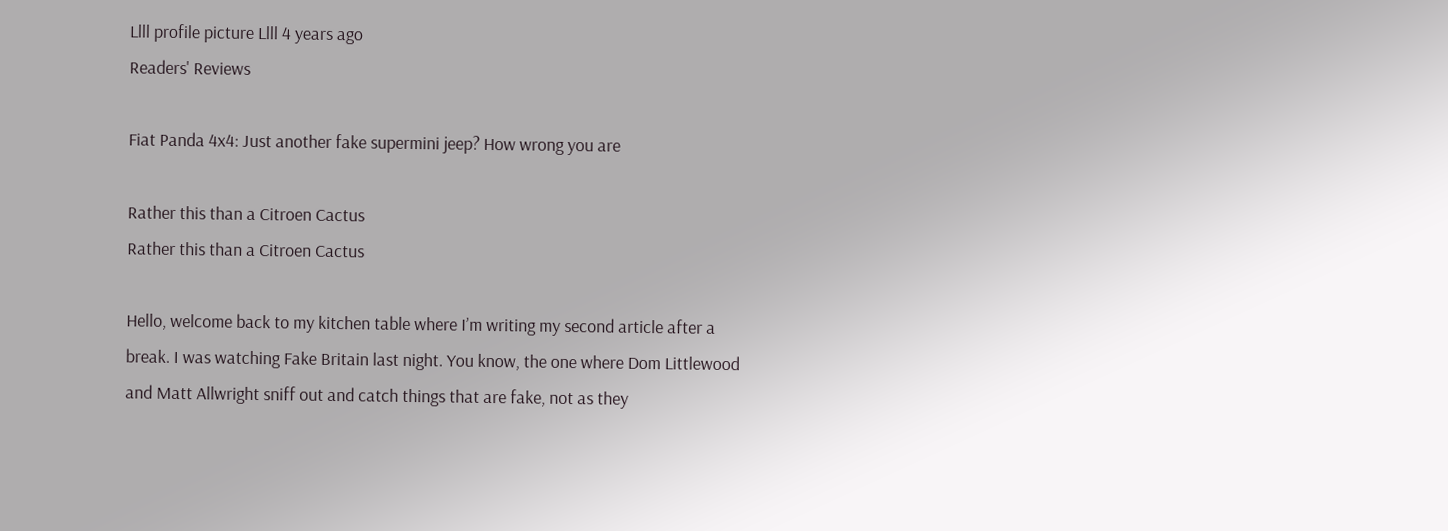Llll profile picture Llll 4 years ago
Readers' Reviews

Fiat Panda 4x4: Just another fake supermini jeep? How wrong you are

Rather this than a Citroen Cactus
Rather this than a Citroen Cactus

Hello, welcome back to my kitchen table where I’m writing my second article after a break. I was watching Fake Britain last night. You know, the one where Dom Littlewood and Matt Allwright sniff out and catch things that are fake, not as they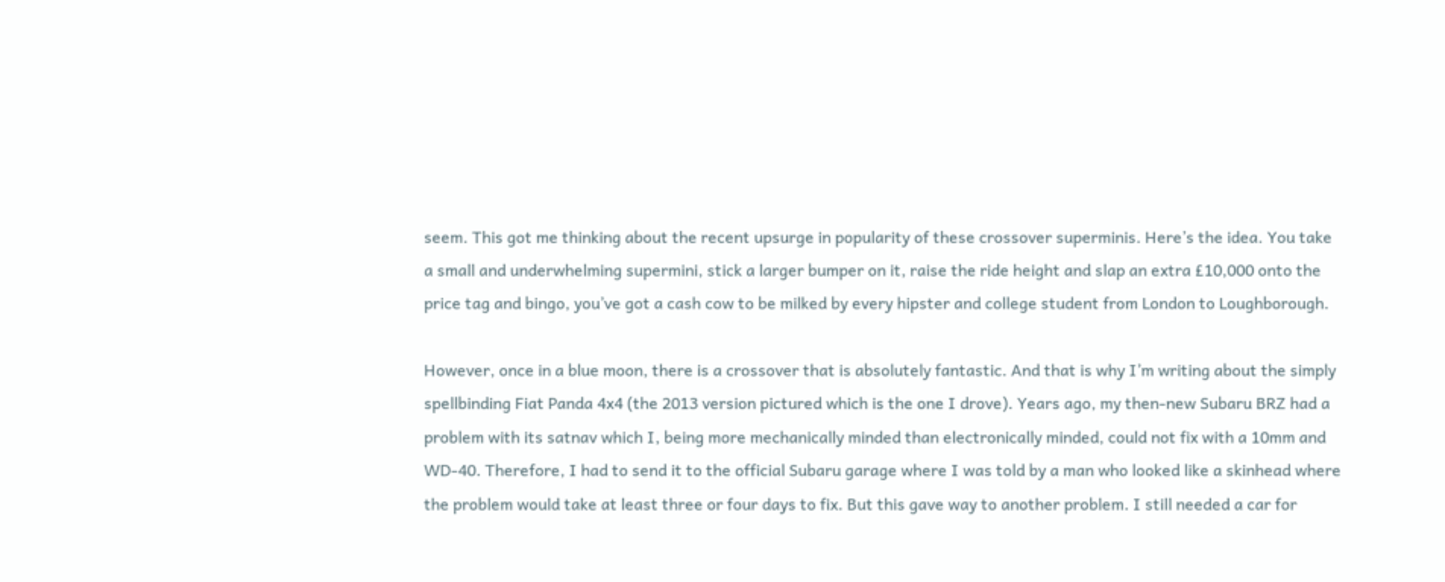seem. This got me thinking about the recent upsurge in popularity of these crossover superminis. Here’s the idea. You take a small and underwhelming supermini, stick a larger bumper on it, raise the ride height and slap an extra £10,000 onto the price tag and bingo, you’ve got a cash cow to be milked by every hipster and college student from London to Loughborough.

However, once in a blue moon, there is a crossover that is absolutely fantastic. And that is why I’m writing about the simply spellbinding Fiat Panda 4x4 (the 2013 version pictured which is the one I drove). Years ago, my then-new Subaru BRZ had a problem with its satnav which I, being more mechanically minded than electronically minded, could not fix with a 10mm and WD-40. Therefore, I had to send it to the official Subaru garage where I was told by a man who looked like a skinhead where the problem would take at least three or four days to fix. But this gave way to another problem. I still needed a car for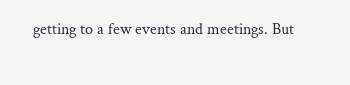getting to a few events and meetings. But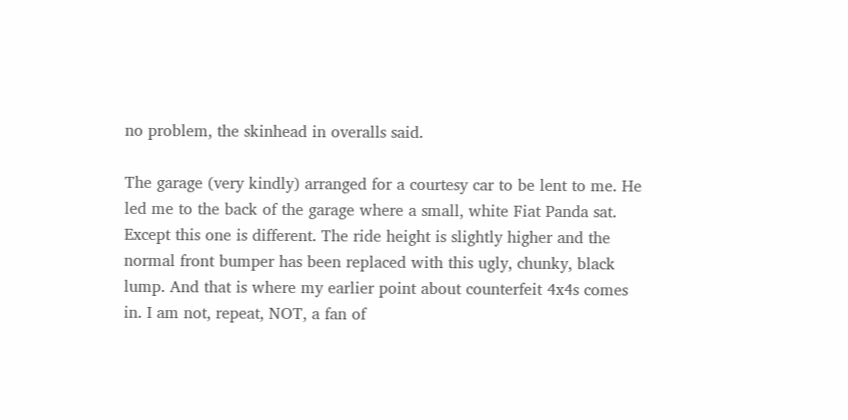no problem, the skinhead in overalls said.

The garage (very kindly) arranged for a courtesy car to be lent to me. He led me to the back of the garage where a small, white Fiat Panda sat. Except this one is different. The ride height is slightly higher and the normal front bumper has been replaced with this ugly, chunky, black lump. And that is where my earlier point about counterfeit 4x4s comes in. I am not, repeat, NOT, a fan of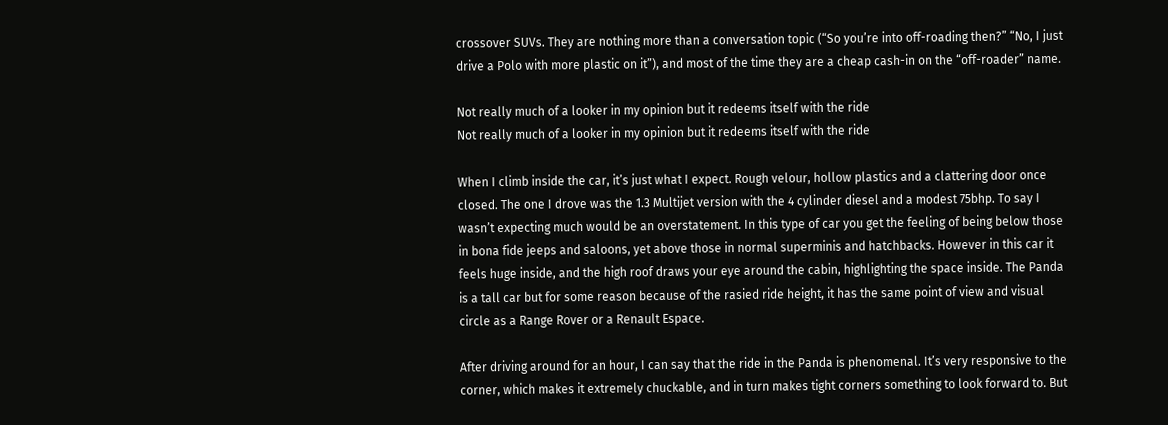crossover SUVs. They are nothing more than a conversation topic (“So you’re into off-roading then?” “No, I just drive a Polo with more plastic on it”), and most of the time they are a cheap cash-in on the “off-roader” name.

Not really much of a looker in my opinion but it redeems itself with the ride
Not really much of a looker in my opinion but it redeems itself with the ride

When I climb inside the car, it’s just what I expect. Rough velour, hollow plastics and a clattering door once closed. The one I drove was the 1.3 Multijet version with the 4 cylinder diesel and a modest 75bhp. To say I wasn’t expecting much would be an overstatement. In this type of car you get the feeling of being below those in bona fide jeeps and saloons, yet above those in normal superminis and hatchbacks. However in this car it feels huge inside, and the high roof draws your eye around the cabin, highlighting the space inside. The Panda is a tall car but for some reason because of the rasied ride height, it has the same point of view and visual circle as a Range Rover or a Renault Espace.

After driving around for an hour, I can say that the ride in the Panda is phenomenal. It’s very responsive to the corner, which makes it extremely chuckable, and in turn makes tight corners something to look forward to. But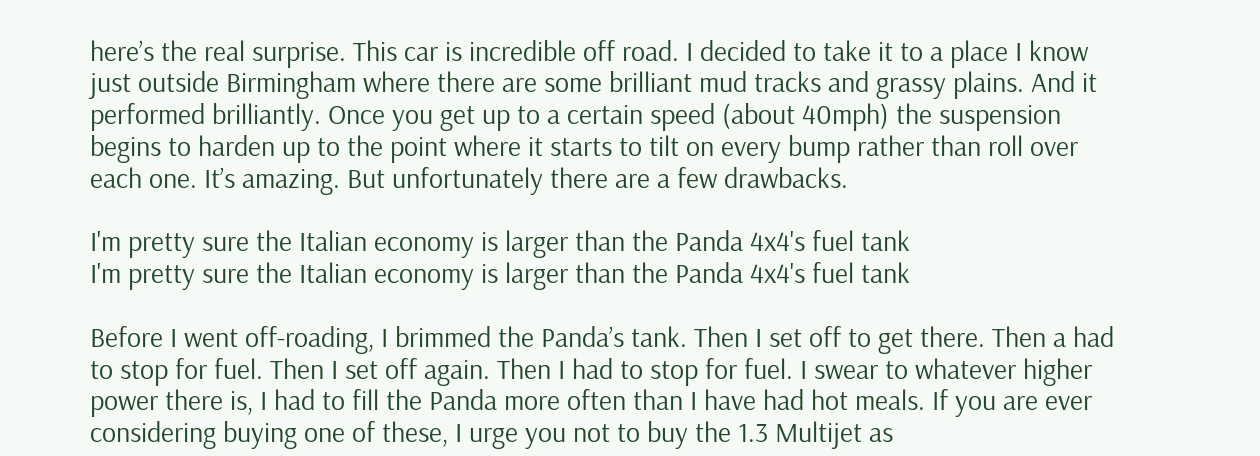here’s the real surprise. This car is incredible off road. I decided to take it to a place I know just outside Birmingham where there are some brilliant mud tracks and grassy plains. And it performed brilliantly. Once you get up to a certain speed (about 40mph) the suspension begins to harden up to the point where it starts to tilt on every bump rather than roll over each one. It’s amazing. But unfortunately there are a few drawbacks.

I'm pretty sure the Italian economy is larger than the Panda 4x4's fuel tank
I'm pretty sure the Italian economy is larger than the Panda 4x4's fuel tank

Before I went off-roading, I brimmed the Panda’s tank. Then I set off to get there. Then a had to stop for fuel. Then I set off again. Then I had to stop for fuel. I swear to whatever higher power there is, I had to fill the Panda more often than I have had hot meals. If you are ever considering buying one of these, I urge you not to buy the 1.3 Multijet as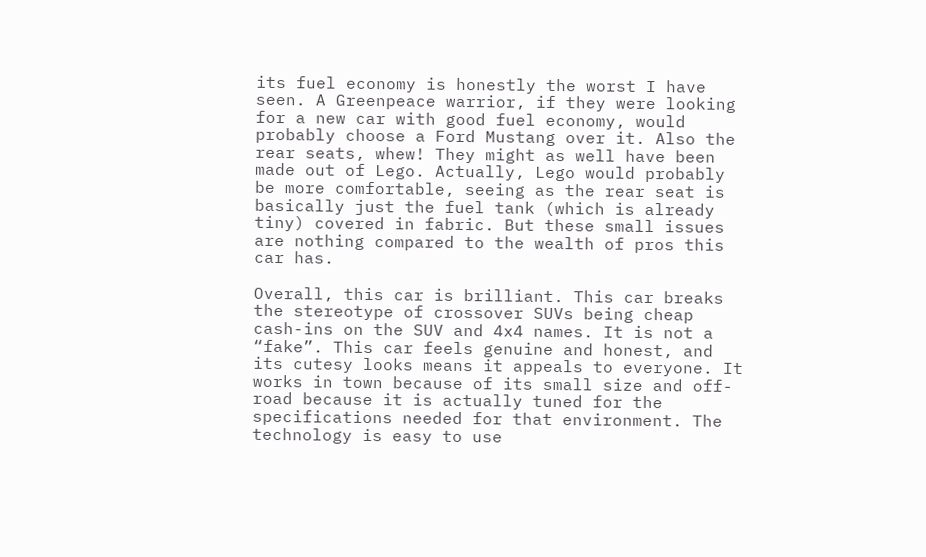its fuel economy is honestly the worst I have seen. A Greenpeace warrior, if they were looking for a new car with good fuel economy, would probably choose a Ford Mustang over it. Also the rear seats, whew! They might as well have been made out of Lego. Actually, Lego would probably be more comfortable, seeing as the rear seat is basically just the fuel tank (which is already tiny) covered in fabric. But these small issues are nothing compared to the wealth of pros this car has.

Overall, this car is brilliant. This car breaks the stereotype of crossover SUVs being cheap cash-ins on the SUV and 4x4 names. It is not a “fake”. This car feels genuine and honest, and its cutesy looks means it appeals to everyone. It works in town because of its small size and off-road because it is actually tuned for the specifications needed for that environment. The technology is easy to use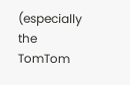(especially the TomTom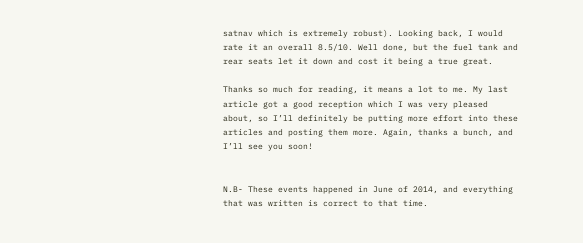satnav which is extremely robust). Looking back, I would rate it an overall 8.5/10. Well done, but the fuel tank and rear seats let it down and cost it being a true great.

Thanks so much for reading, it means a lot to me. My last article got a good reception which I was very pleased about, so I’ll definitely be putting more effort into these articles and posting them more. Again, thanks a bunch, and I’ll see you soon!


N.B- These events happened in June of 2014, and everything that was written is correct to that time.